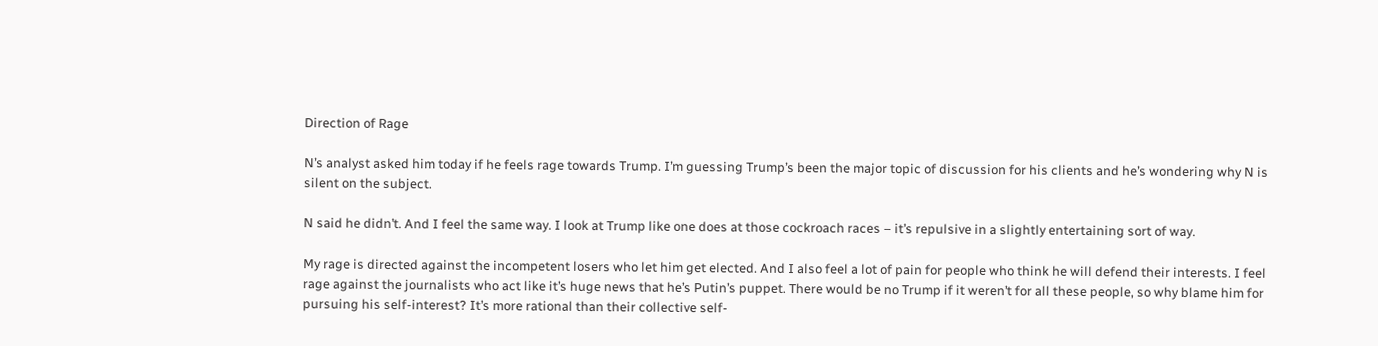Direction of Rage

N’s analyst asked him today if he feels rage towards Trump. I’m guessing Trump’s been the major topic of discussion for his clients and he’s wondering why N is silent on the subject.

N said he didn’t. And I feel the same way. I look at Trump like one does at those cockroach races – it’s repulsive in a slightly entertaining sort of way.

My rage is directed against the incompetent losers who let him get elected. And I also feel a lot of pain for people who think he will defend their interests. I feel rage against the journalists who act like it’s huge news that he’s Putin’s puppet. There would be no Trump if it weren’t for all these people, so why blame him for pursuing his self-interest? It’s more rational than their collective self-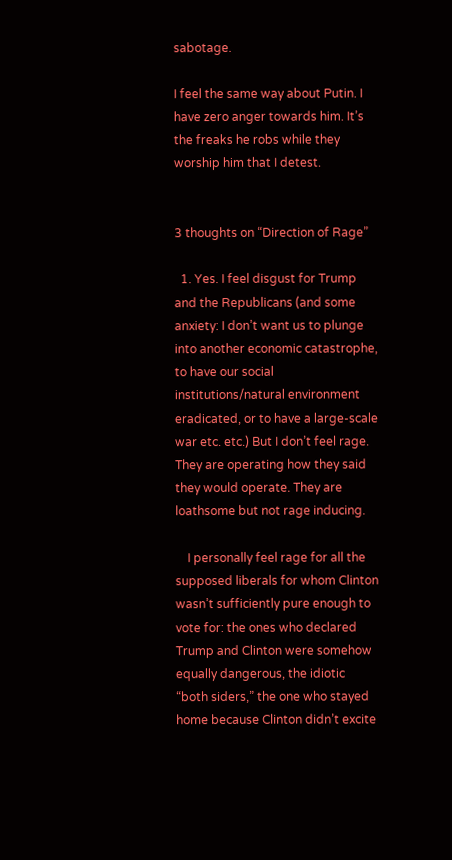sabotage.

I feel the same way about Putin. I have zero anger towards him. It’s the freaks he robs while they worship him that I detest.


3 thoughts on “Direction of Rage”

  1. Yes. I feel disgust for Trump and the Republicans (and some anxiety: I don’t want us to plunge into another economic catastrophe, to have our social institutions/natural environment eradicated, or to have a large-scale war etc. etc.) But I don’t feel rage. They are operating how they said they would operate. They are loathsome but not rage inducing.

    I personally feel rage for all the supposed liberals for whom Clinton wasn’t sufficiently pure enough to vote for: the ones who declared Trump and Clinton were somehow equally dangerous, the idiotic “both siders,” the one who stayed home because Clinton didn’t excite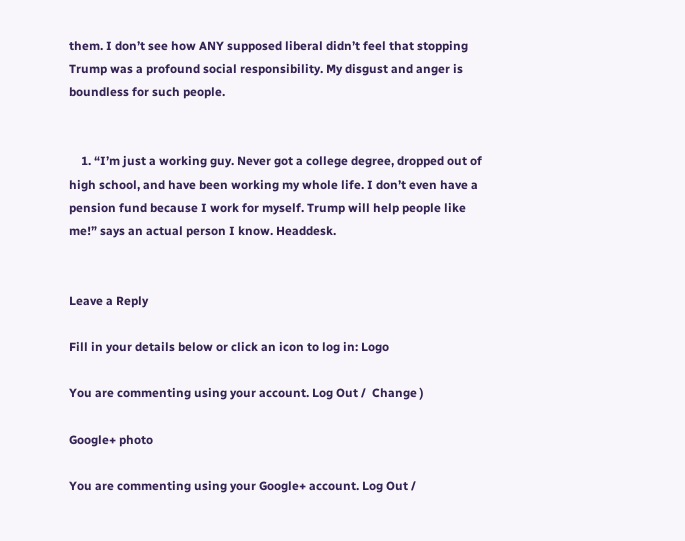them. I don’t see how ANY supposed liberal didn’t feel that stopping Trump was a profound social responsibility. My disgust and anger is boundless for such people.


    1. “I’m just a working guy. Never got a college degree, dropped out of high school, and have been working my whole life. I don’t even have a pension fund because I work for myself. Trump will help people like me!” says an actual person I know. Headdesk.


Leave a Reply

Fill in your details below or click an icon to log in: Logo

You are commenting using your account. Log Out /  Change )

Google+ photo

You are commenting using your Google+ account. Log Out /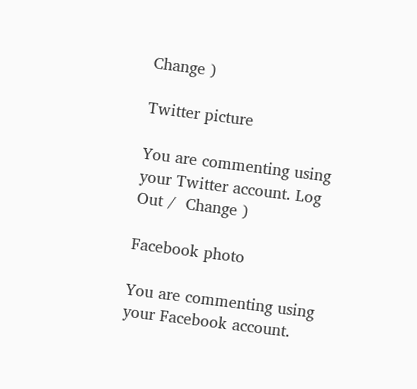Change )

Twitter picture

You are commenting using your Twitter account. Log Out /  Change )

Facebook photo

You are commenting using your Facebook account.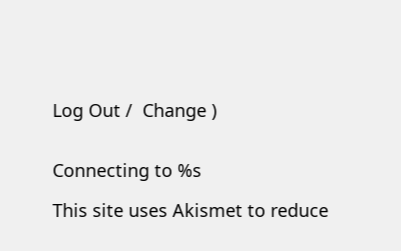Log Out /  Change )


Connecting to %s

This site uses Akismet to reduce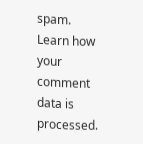spam. Learn how your comment data is processed.